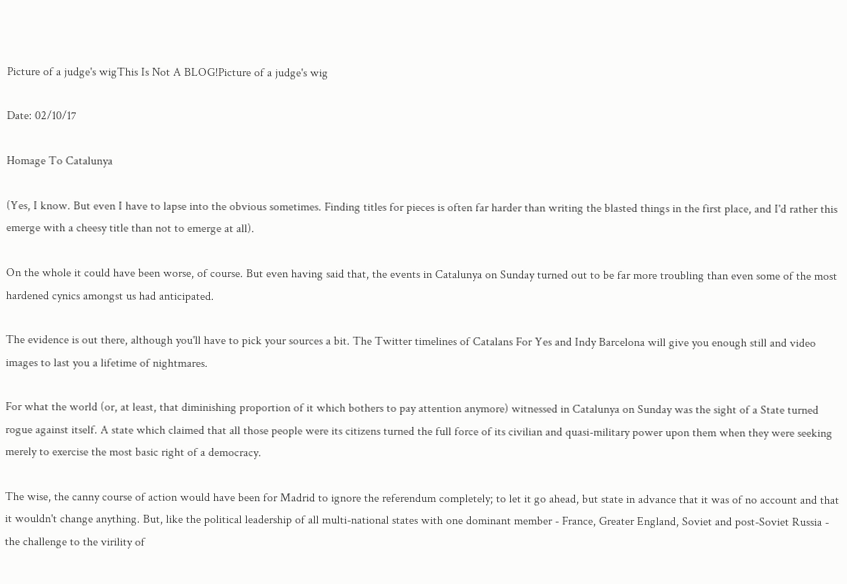Picture of a judge's wigThis Is Not A BLOG!Picture of a judge's wig

Date: 02/10/17

Homage To Catalunya

(Yes, I know. But even I have to lapse into the obvious sometimes. Finding titles for pieces is often far harder than writing the blasted things in the first place, and I'd rather this emerge with a cheesy title than not to emerge at all).

On the whole it could have been worse, of course. But even having said that, the events in Catalunya on Sunday turned out to be far more troubling than even some of the most hardened cynics amongst us had anticipated.

The evidence is out there, although you'll have to pick your sources a bit. The Twitter timelines of Catalans For Yes and Indy Barcelona will give you enough still and video images to last you a lifetime of nightmares.

For what the world (or, at least, that diminishing proportion of it which bothers to pay attention anymore) witnessed in Catalunya on Sunday was the sight of a State turned rogue against itself. A state which claimed that all those people were its citizens turned the full force of its civilian and quasi-military power upon them when they were seeking merely to exercise the most basic right of a democracy.

The wise, the canny course of action would have been for Madrid to ignore the referendum completely; to let it go ahead, but state in advance that it was of no account and that it wouldn't change anything. But, like the political leadership of all multi-national states with one dominant member - France, Greater England, Soviet and post-Soviet Russia - the challenge to the virility of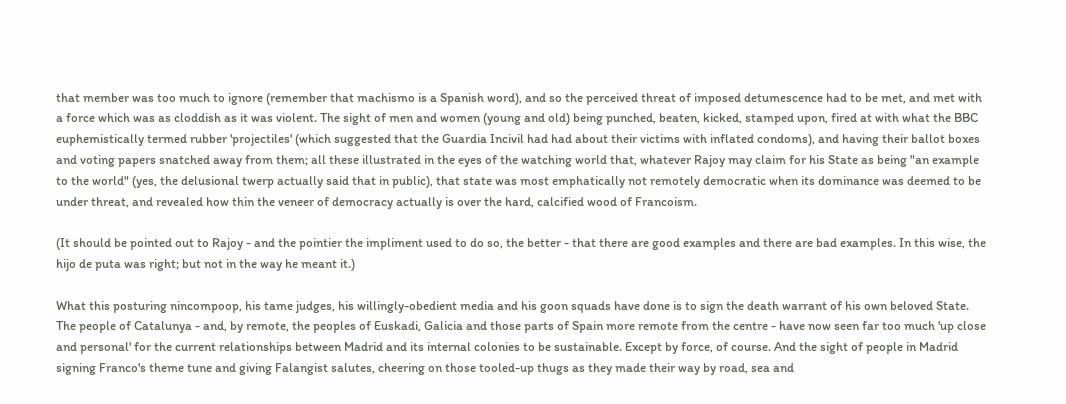that member was too much to ignore (remember that machismo is a Spanish word), and so the perceived threat of imposed detumescence had to be met, and met with a force which was as cloddish as it was violent. The sight of men and women (young and old) being punched, beaten, kicked, stamped upon, fired at with what the BBC euphemistically termed rubber 'projectiles' (which suggested that the Guardia Incivil had had about their victims with inflated condoms), and having their ballot boxes and voting papers snatched away from them; all these illustrated in the eyes of the watching world that, whatever Rajoy may claim for his State as being "an example to the world" (yes, the delusional twerp actually said that in public), that state was most emphatically not remotely democratic when its dominance was deemed to be under threat, and revealed how thin the veneer of democracy actually is over the hard, calcified wood of Francoism.

(It should be pointed out to Rajoy - and the pointier the impliment used to do so, the better - that there are good examples and there are bad examples. In this wise, the hijo de puta was right; but not in the way he meant it.)

What this posturing nincompoop, his tame judges, his willingly-obedient media and his goon squads have done is to sign the death warrant of his own beloved State. The people of Catalunya - and, by remote, the peoples of Euskadi, Galicia and those parts of Spain more remote from the centre - have now seen far too much 'up close and personal' for the current relationships between Madrid and its internal colonies to be sustainable. Except by force, of course. And the sight of people in Madrid signing Franco's theme tune and giving Falangist salutes, cheering on those tooled-up thugs as they made their way by road, sea and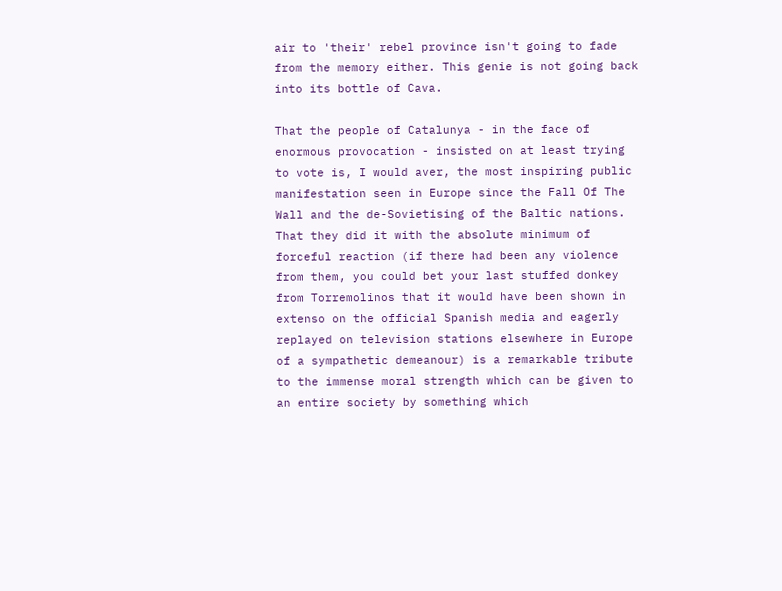air to 'their' rebel province isn't going to fade from the memory either. This genie is not going back into its bottle of Cava.

That the people of Catalunya - in the face of enormous provocation - insisted on at least trying to vote is, I would aver, the most inspiring public manifestation seen in Europe since the Fall Of The Wall and the de-Sovietising of the Baltic nations. That they did it with the absolute minimum of forceful reaction (if there had been any violence from them, you could bet your last stuffed donkey from Torremolinos that it would have been shown in extenso on the official Spanish media and eagerly replayed on television stations elsewhere in Europe of a sympathetic demeanour) is a remarkable tribute to the immense moral strength which can be given to an entire society by something which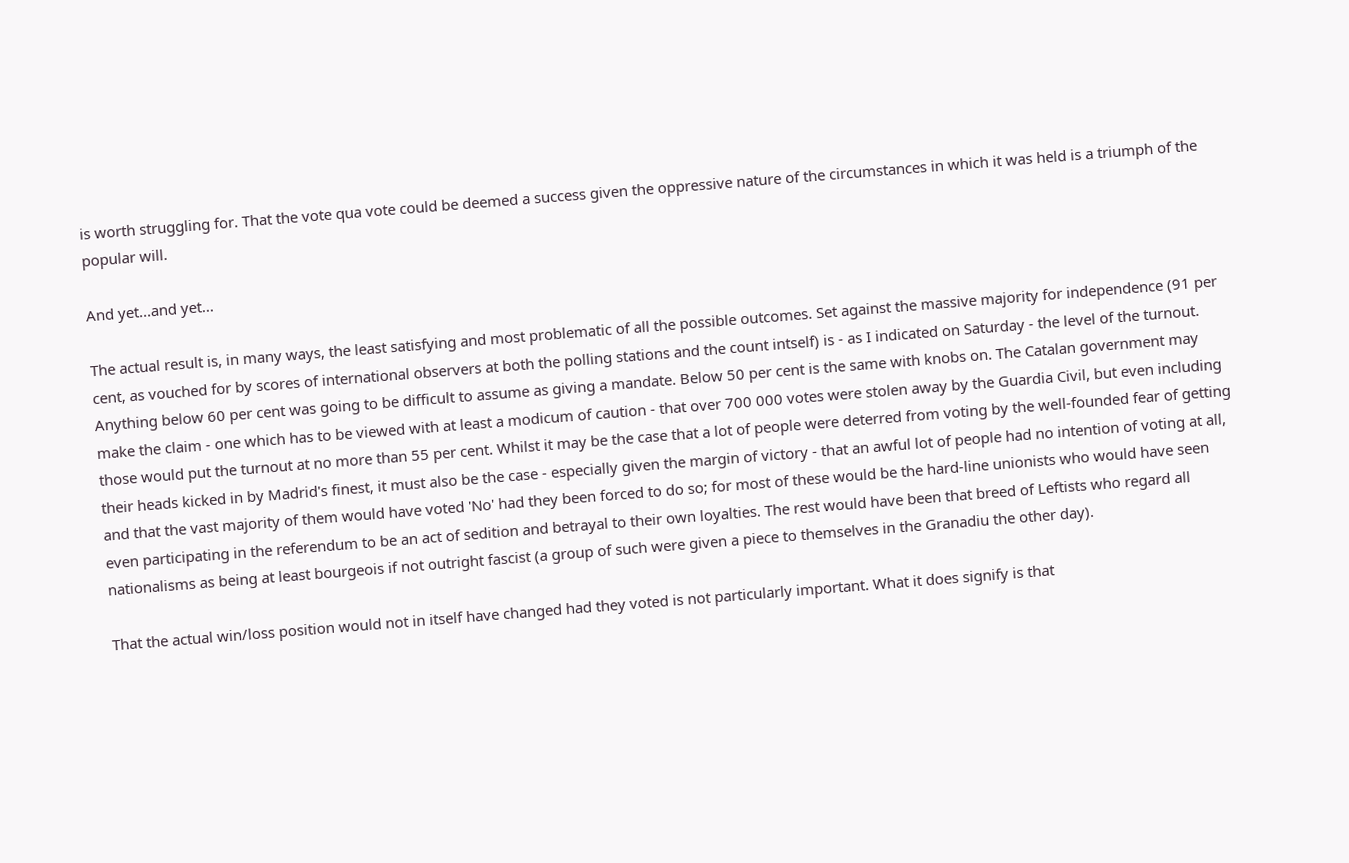is worth struggling for. That the vote qua vote could be deemed a success given the oppressive nature of the circumstances in which it was held is a triumph of the popular will.

And yet...and yet...

The actual result is, in many ways, the least satisfying and most problematic of all the possible outcomes. Set against the massive majority for independence (91 per cent, as vouched for by scores of international observers at both the polling stations and the count intself) is - as I indicated on Saturday - the level of the turnout. Anything below 60 per cent was going to be difficult to assume as giving a mandate. Below 50 per cent is the same with knobs on. The Catalan government may make the claim - one which has to be viewed with at least a modicum of caution - that over 700 000 votes were stolen away by the Guardia Civil, but even including those would put the turnout at no more than 55 per cent. Whilst it may be the case that a lot of people were deterred from voting by the well-founded fear of getting their heads kicked in by Madrid's finest, it must also be the case - especially given the margin of victory - that an awful lot of people had no intention of voting at all, and that the vast majority of them would have voted 'No' had they been forced to do so; for most of these would be the hard-line unionists who would have seen even participating in the referendum to be an act of sedition and betrayal to their own loyalties. The rest would have been that breed of Leftists who regard all nationalisms as being at least bourgeois if not outright fascist (a group of such were given a piece to themselves in the Granadiu the other day).

That the actual win/loss position would not in itself have changed had they voted is not particularly important. What it does signify is that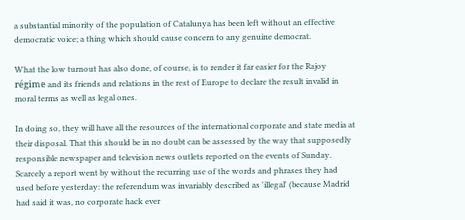a substantial minority of the population of Catalunya has been left without an effective democratic voice; a thing which should cause concern to any genuine democrat.

What the low turnout has also done, of course, is to render it far easier for the Rajoy régime and its friends and relations in the rest of Europe to declare the result invalid in moral terms as well as legal ones.

In doing so, they will have all the resources of the international corporate and state media at their disposal. That this should be in no doubt can be assessed by the way that supposedly responsible newspaper and television news outlets reported on the events of Sunday. Scarcely a report went by without the recurring use of the words and phrases they had used before yesterday: the referendum was invariably described as 'illegal' (because Madrid had said it was, no corporate hack ever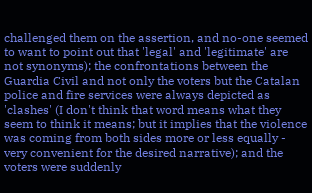challenged them on the assertion, and no-one seemed to want to point out that 'legal' and 'legitimate' are not synonyms); the confrontations between the Guardia Civil and not only the voters but the Catalan police and fire services were always depicted as 'clashes' (I don't think that word means what they seem to think it means; but it implies that the violence was coming from both sides more or less equally - very convenient for the desired narrative); and the voters were suddenly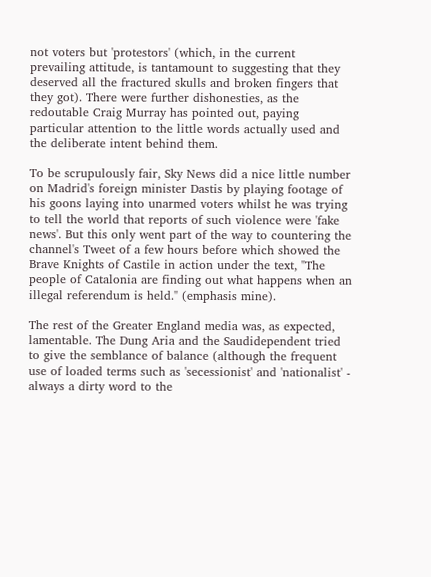not voters but 'protestors' (which, in the current prevailing attitude, is tantamount to suggesting that they deserved all the fractured skulls and broken fingers that they got). There were further dishonesties, as the redoutable Craig Murray has pointed out, paying particular attention to the little words actually used and the deliberate intent behind them.

To be scrupulously fair, Sky News did a nice little number on Madrid's foreign minister Dastis by playing footage of his goons laying into unarmed voters whilst he was trying to tell the world that reports of such violence were 'fake news'. But this only went part of the way to countering the channel's Tweet of a few hours before which showed the Brave Knights of Castile in action under the text, "The people of Catalonia are finding out what happens when an illegal referendum is held." (emphasis mine).

The rest of the Greater England media was, as expected, lamentable. The Dung Aria and the Saudidependent tried to give the semblance of balance (although the frequent use of loaded terms such as 'secessionist' and 'nationalist' - always a dirty word to the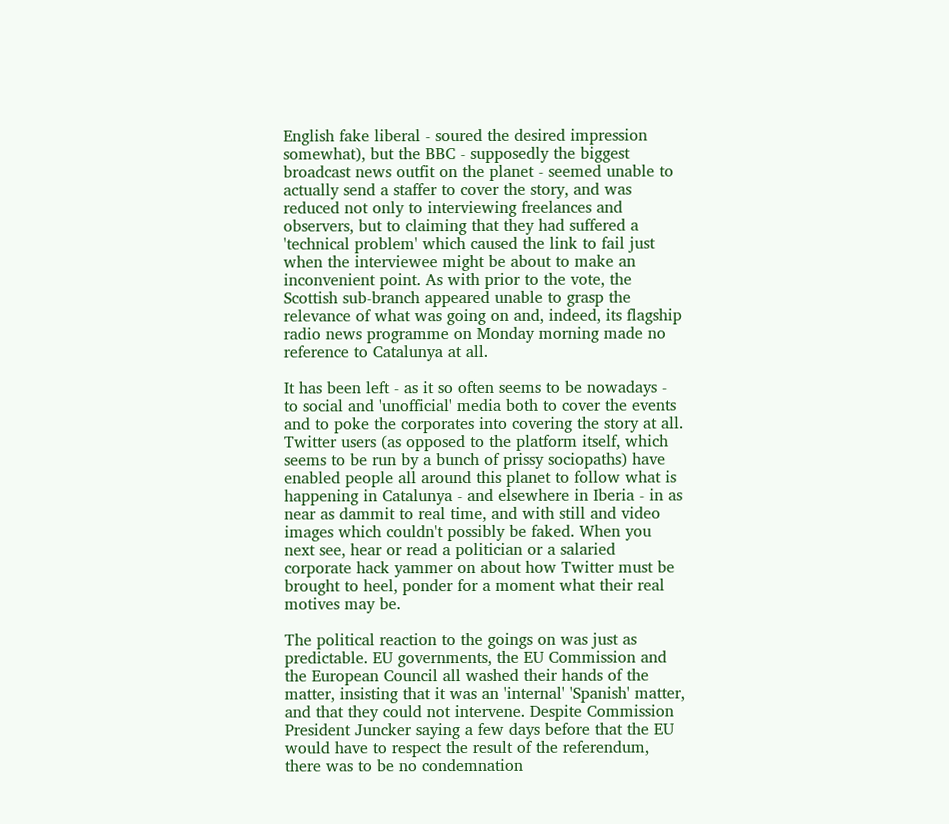English fake liberal - soured the desired impression somewhat), but the BBC - supposedly the biggest broadcast news outfit on the planet - seemed unable to actually send a staffer to cover the story, and was reduced not only to interviewing freelances and observers, but to claiming that they had suffered a 'technical problem' which caused the link to fail just when the interviewee might be about to make an inconvenient point. As with prior to the vote, the Scottish sub-branch appeared unable to grasp the relevance of what was going on and, indeed, its flagship radio news programme on Monday morning made no reference to Catalunya at all.

It has been left - as it so often seems to be nowadays - to social and 'unofficial' media both to cover the events and to poke the corporates into covering the story at all. Twitter users (as opposed to the platform itself, which seems to be run by a bunch of prissy sociopaths) have enabled people all around this planet to follow what is happening in Catalunya - and elsewhere in Iberia - in as near as dammit to real time, and with still and video images which couldn't possibly be faked. When you next see, hear or read a politician or a salaried corporate hack yammer on about how Twitter must be brought to heel, ponder for a moment what their real motives may be.

The political reaction to the goings on was just as predictable. EU governments, the EU Commission and the European Council all washed their hands of the matter, insisting that it was an 'internal' 'Spanish' matter, and that they could not intervene. Despite Commission President Juncker saying a few days before that the EU would have to respect the result of the referendum, there was to be no condemnation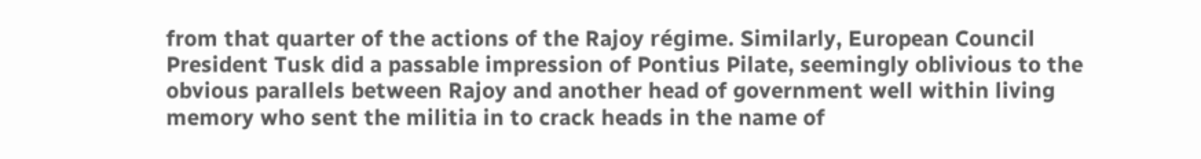from that quarter of the actions of the Rajoy régime. Similarly, European Council President Tusk did a passable impression of Pontius Pilate, seemingly oblivious to the obvious parallels between Rajoy and another head of government well within living memory who sent the militia in to crack heads in the name of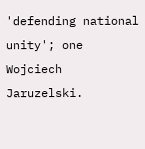'defending national unity'; one Wojciech Jaruzelski.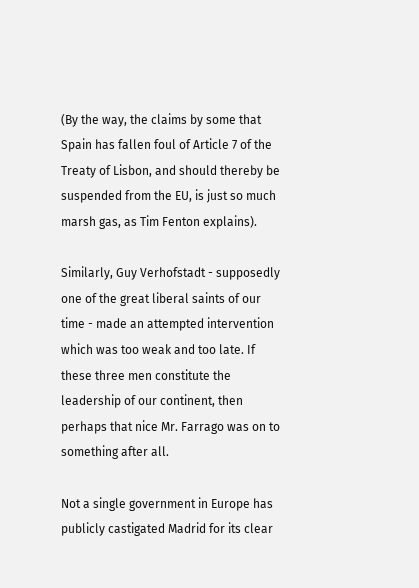(By the way, the claims by some that Spain has fallen foul of Article 7 of the Treaty of Lisbon, and should thereby be suspended from the EU, is just so much marsh gas, as Tim Fenton explains).

Similarly, Guy Verhofstadt - supposedly one of the great liberal saints of our time - made an attempted intervention which was too weak and too late. If these three men constitute the leadership of our continent, then perhaps that nice Mr. Farrago was on to something after all.

Not a single government in Europe has publicly castigated Madrid for its clear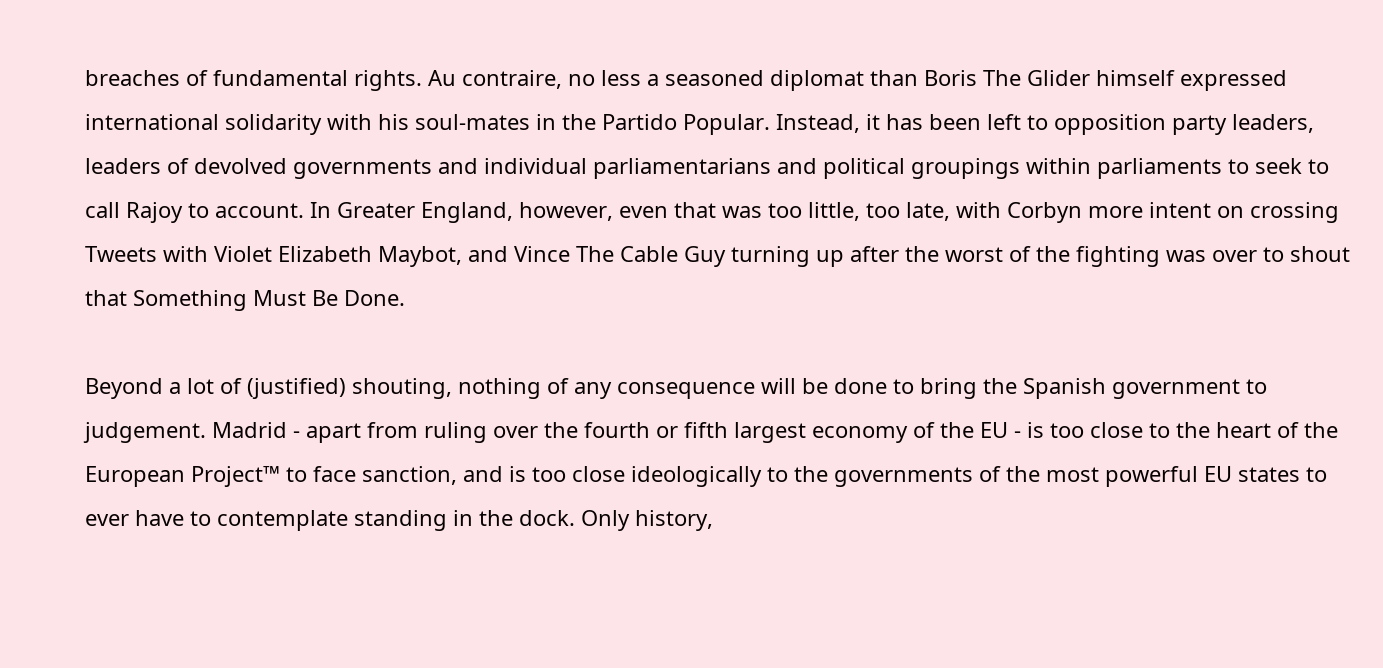breaches of fundamental rights. Au contraire, no less a seasoned diplomat than Boris The Glider himself expressed international solidarity with his soul-mates in the Partido Popular. Instead, it has been left to opposition party leaders, leaders of devolved governments and individual parliamentarians and political groupings within parliaments to seek to call Rajoy to account. In Greater England, however, even that was too little, too late, with Corbyn more intent on crossing Tweets with Violet Elizabeth Maybot, and Vince The Cable Guy turning up after the worst of the fighting was over to shout that Something Must Be Done.

Beyond a lot of (justified) shouting, nothing of any consequence will be done to bring the Spanish government to judgement. Madrid - apart from ruling over the fourth or fifth largest economy of the EU - is too close to the heart of the European Project™ to face sanction, and is too close ideologically to the governments of the most powerful EU states to ever have to contemplate standing in the dock. Only history,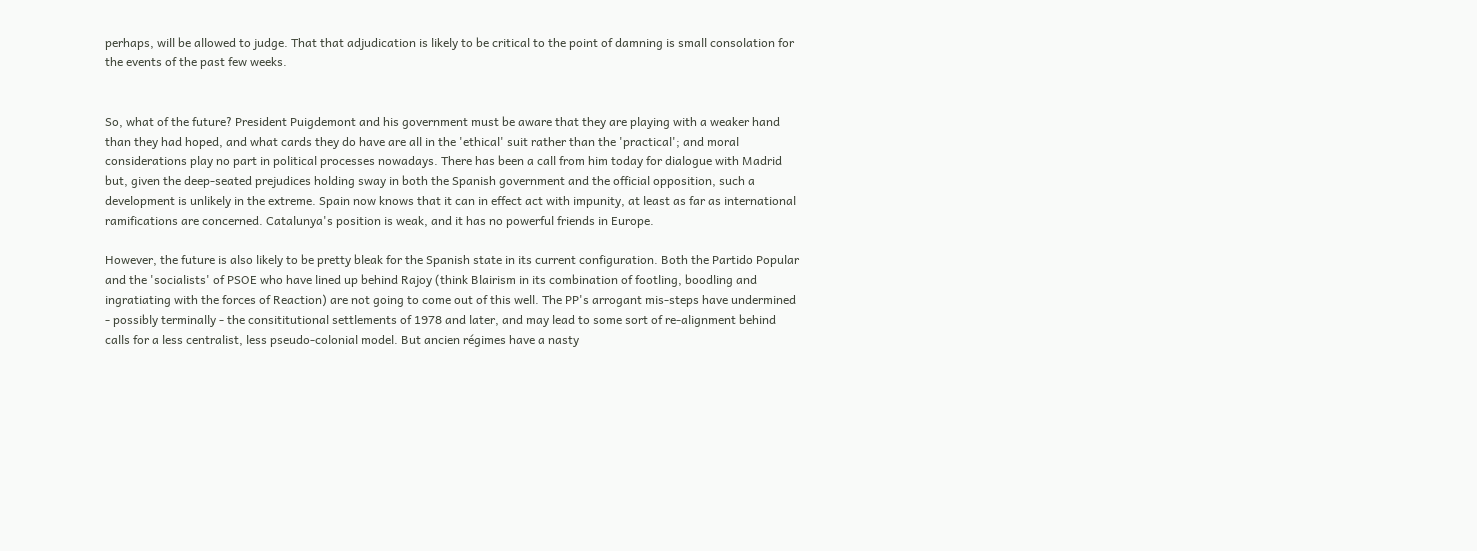perhaps, will be allowed to judge. That that adjudication is likely to be critical to the point of damning is small consolation for the events of the past few weeks.


So, what of the future? President Puigdemont and his government must be aware that they are playing with a weaker hand than they had hoped, and what cards they do have are all in the 'ethical' suit rather than the 'practical'; and moral considerations play no part in political processes nowadays. There has been a call from him today for dialogue with Madrid but, given the deep-seated prejudices holding sway in both the Spanish government and the official opposition, such a development is unlikely in the extreme. Spain now knows that it can in effect act with impunity, at least as far as international ramifications are concerned. Catalunya's position is weak, and it has no powerful friends in Europe.

However, the future is also likely to be pretty bleak for the Spanish state in its current configuration. Both the Partido Popular and the 'socialists' of PSOE who have lined up behind Rajoy (think Blairism in its combination of footling, boodling and ingratiating with the forces of Reaction) are not going to come out of this well. The PP's arrogant mis-steps have undermined - possibly terminally - the consititutional settlements of 1978 and later, and may lead to some sort of re-alignment behind calls for a less centralist, less pseudo-colonial model. But ancien régimes have a nasty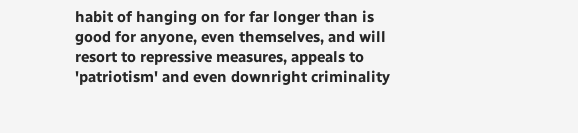habit of hanging on for far longer than is good for anyone, even themselves, and will resort to repressive measures, appeals to 'patriotism' and even downright criminality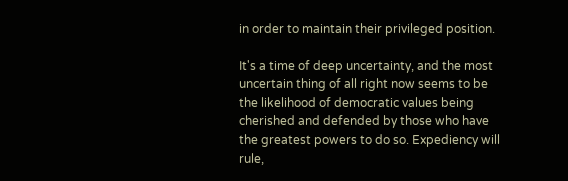in order to maintain their privileged position.

It's a time of deep uncertainty, and the most uncertain thing of all right now seems to be the likelihood of democratic values being cherished and defended by those who have the greatest powers to do so. Expediency will rule,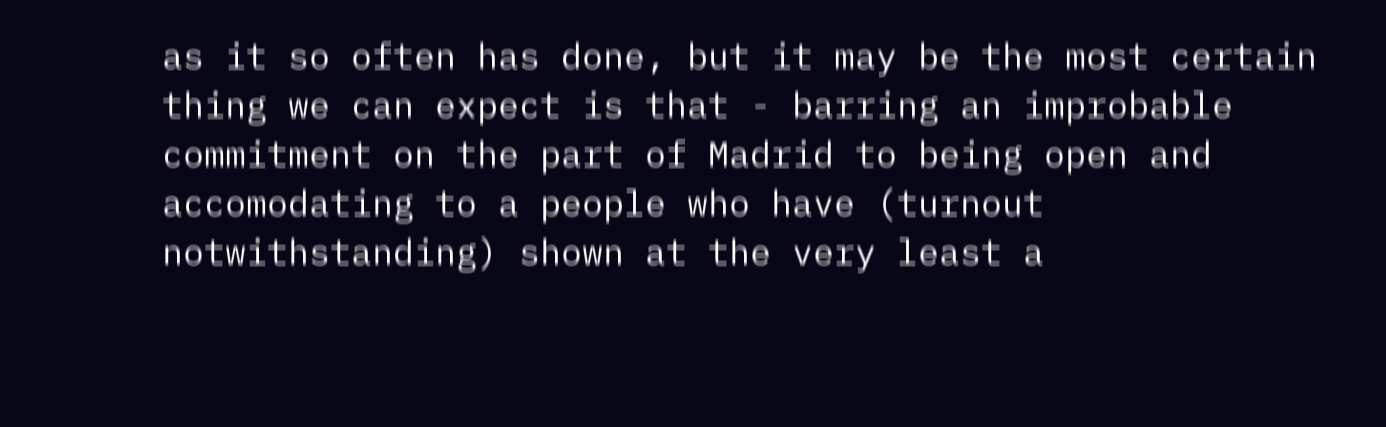as it so often has done, but it may be the most certain thing we can expect is that - barring an improbable commitment on the part of Madrid to being open and accomodating to a people who have (turnout notwithstanding) shown at the very least a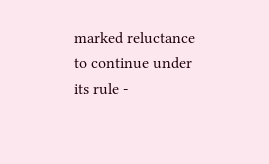marked reluctance to continue under its rule -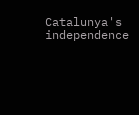Catalunya's independence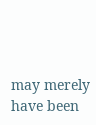may merely have been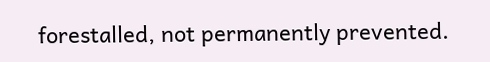forestalled, not permanently prevented.